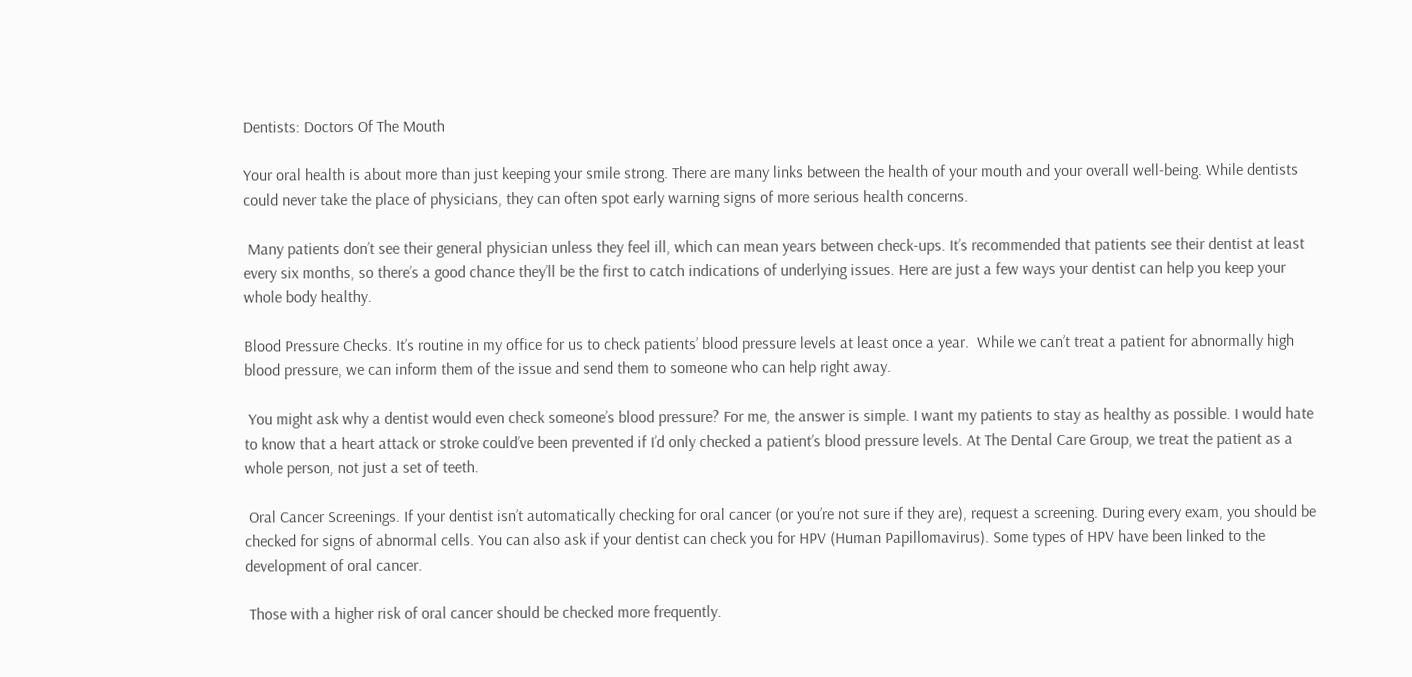Dentists: Doctors Of The Mouth

Your oral health is about more than just keeping your smile strong. There are many links between the health of your mouth and your overall well-being. While dentists could never take the place of physicians, they can often spot early warning signs of more serious health concerns.

 Many patients don’t see their general physician unless they feel ill, which can mean years between check-ups. It’s recommended that patients see their dentist at least every six months, so there’s a good chance they’ll be the first to catch indications of underlying issues. Here are just a few ways your dentist can help you keep your whole body healthy.

Blood Pressure Checks. It’s routine in my office for us to check patients’ blood pressure levels at least once a year.  While we can’t treat a patient for abnormally high blood pressure, we can inform them of the issue and send them to someone who can help right away.

 You might ask why a dentist would even check someone’s blood pressure? For me, the answer is simple. I want my patients to stay as healthy as possible. I would hate to know that a heart attack or stroke could’ve been prevented if I’d only checked a patient’s blood pressure levels. At The Dental Care Group, we treat the patient as a whole person, not just a set of teeth.

 Oral Cancer Screenings. If your dentist isn’t automatically checking for oral cancer (or you’re not sure if they are), request a screening. During every exam, you should be checked for signs of abnormal cells. You can also ask if your dentist can check you for HPV (Human Papillomavirus). Some types of HPV have been linked to the development of oral cancer.

 Those with a higher risk of oral cancer should be checked more frequently.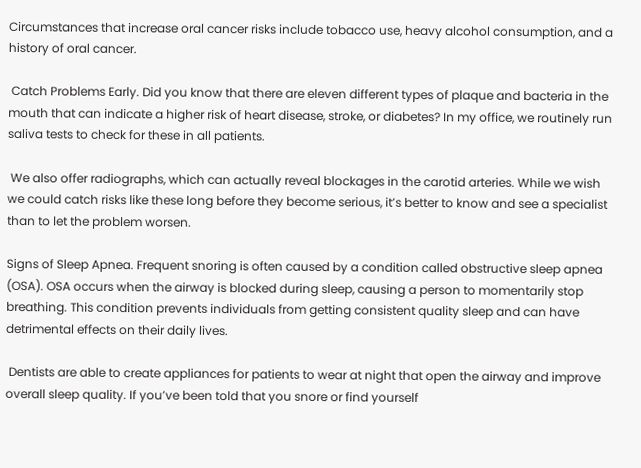Circumstances that increase oral cancer risks include tobacco use, heavy alcohol consumption, and a history of oral cancer.

 Catch Problems Early. Did you know that there are eleven different types of plaque and bacteria in the mouth that can indicate a higher risk of heart disease, stroke, or diabetes? In my office, we routinely run saliva tests to check for these in all patients.

 We also offer radiographs, which can actually reveal blockages in the carotid arteries. While we wish we could catch risks like these long before they become serious, it’s better to know and see a specialist than to let the problem worsen.

Signs of Sleep Apnea. Frequent snoring is often caused by a condition called obstructive sleep apnea (OSA). OSA occurs when the airway is blocked during sleep, causing a person to momentarily stop breathing. This condition prevents individuals from getting consistent quality sleep and can have detrimental effects on their daily lives.

 Dentists are able to create appliances for patients to wear at night that open the airway and improve overall sleep quality. If you’ve been told that you snore or find yourself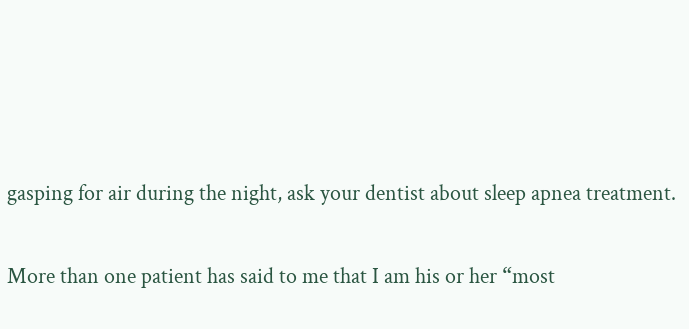gasping for air during the night, ask your dentist about sleep apnea treatment.

More than one patient has said to me that I am his or her “most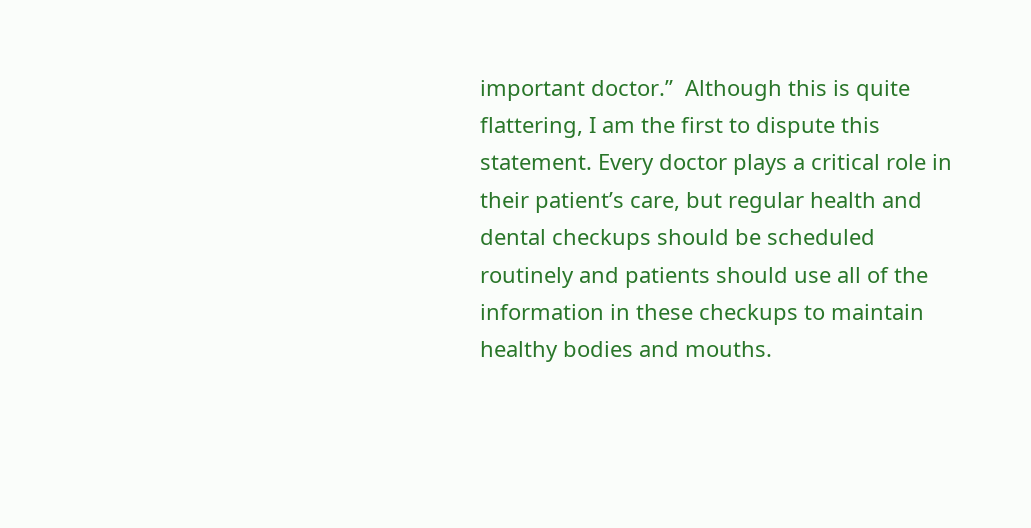important doctor.”  Although this is quite flattering, I am the first to dispute this statement. Every doctor plays a critical role in their patient’s care, but regular health and dental checkups should be scheduled routinely and patients should use all of the information in these checkups to maintain healthy bodies and mouths.